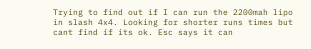Trying to find out if I can run the 2200mah lipo in slash 4x4. Looking for shorter runs times but cant find if its ok. Esc says it can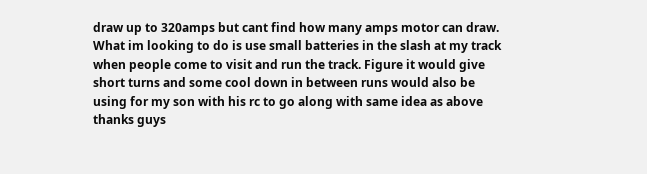draw up to 320amps but cant find how many amps motor can draw. What im looking to do is use small batteries in the slash at my track when people come to visit and run the track. Figure it would give short turns and some cool down in between runs would also be using for my son with his rc to go along with same idea as above thanks guys